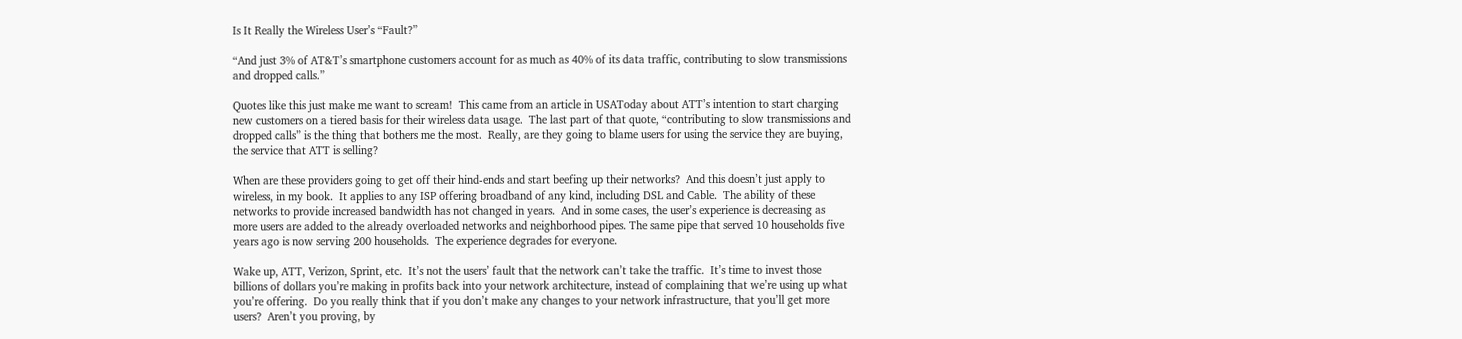Is It Really the Wireless User’s “Fault?”

“And just 3% of AT&T’s smartphone customers account for as much as 40% of its data traffic, contributing to slow transmissions and dropped calls.”

Quotes like this just make me want to scream!  This came from an article in USAToday about ATT’s intention to start charging new customers on a tiered basis for their wireless data usage.  The last part of that quote, “contributing to slow transmissions and dropped calls” is the thing that bothers me the most.  Really, are they going to blame users for using the service they are buying, the service that ATT is selling?

When are these providers going to get off their hind-ends and start beefing up their networks?  And this doesn’t just apply to wireless, in my book.  It applies to any ISP offering broadband of any kind, including DSL and Cable.  The ability of these networks to provide increased bandwidth has not changed in years.  And in some cases, the user’s experience is decreasing as more users are added to the already overloaded networks and neighborhood pipes. The same pipe that served 10 households five years ago is now serving 200 households.  The experience degrades for everyone.

Wake up, ATT, Verizon, Sprint, etc.  It’s not the users’ fault that the network can’t take the traffic.  It’s time to invest those billions of dollars you’re making in profits back into your network architecture, instead of complaining that we’re using up what you’re offering.  Do you really think that if you don’t make any changes to your network infrastructure, that you’ll get more users?  Aren’t you proving, by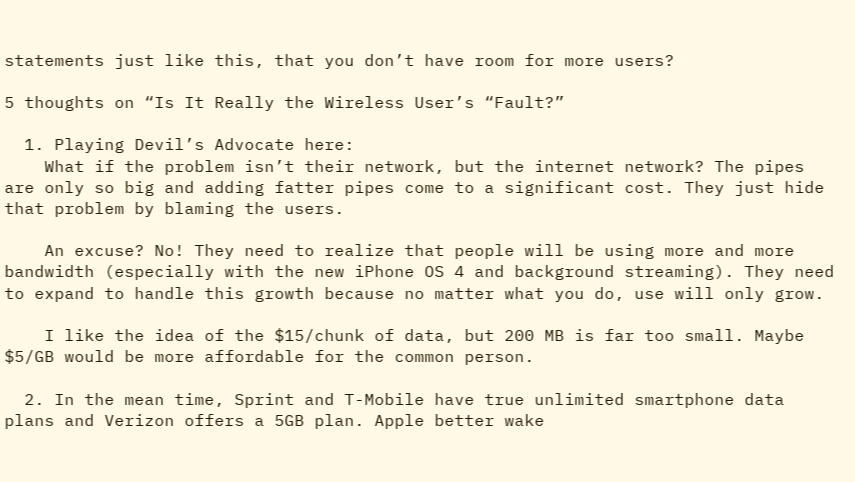statements just like this, that you don’t have room for more users?

5 thoughts on “Is It Really the Wireless User’s “Fault?”

  1. Playing Devil’s Advocate here:
    What if the problem isn’t their network, but the internet network? The pipes are only so big and adding fatter pipes come to a significant cost. They just hide that problem by blaming the users.

    An excuse? No! They need to realize that people will be using more and more bandwidth (especially with the new iPhone OS 4 and background streaming). They need to expand to handle this growth because no matter what you do, use will only grow.

    I like the idea of the $15/chunk of data, but 200 MB is far too small. Maybe $5/GB would be more affordable for the common person.

  2. In the mean time, Sprint and T-Mobile have true unlimited smartphone data plans and Verizon offers a 5GB plan. Apple better wake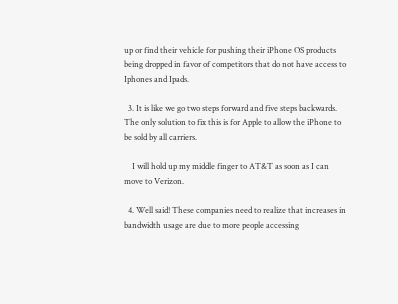up or find their vehicle for pushing their iPhone OS products being dropped in favor of competitors that do not have access to Iphones and Ipads.

  3. It is like we go two steps forward and five steps backwards. The only solution to fix this is for Apple to allow the iPhone to be sold by all carriers.

    I will hold up my middle finger to AT&T as soon as I can move to Verizon.

  4. Well said! These companies need to realize that increases in bandwidth usage are due to more people accessing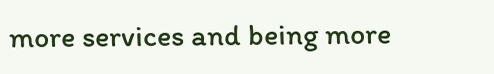more services and being more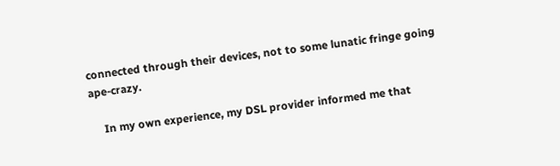connected through their devices, not to some lunatic fringe going ape-crazy.

    In my own experience, my DSL provider informed me that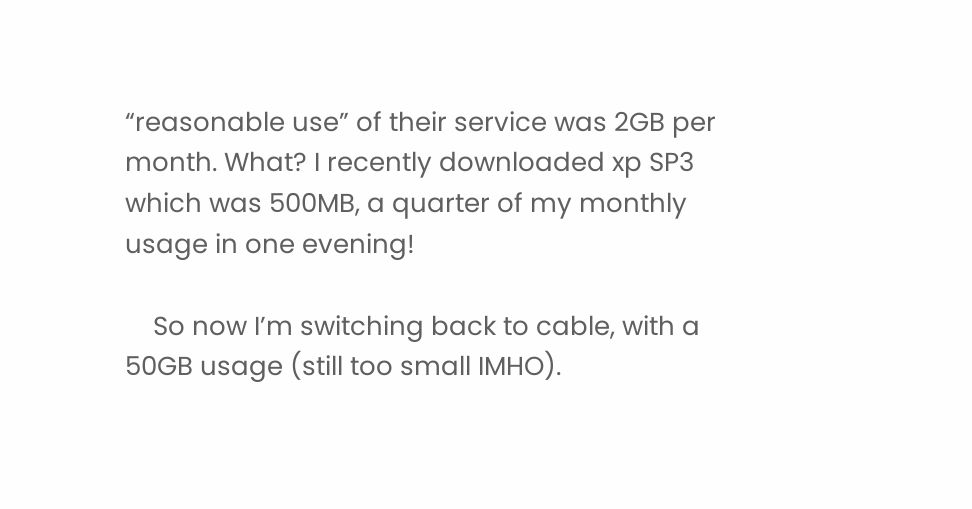“reasonable use” of their service was 2GB per month. What? I recently downloaded xp SP3 which was 500MB, a quarter of my monthly usage in one evening!

    So now I’m switching back to cable, with a 50GB usage (still too small IMHO).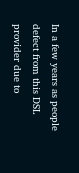In a few years as people defect from this DSL provider due to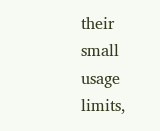their small usage limits,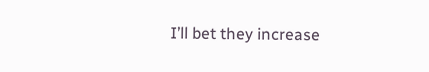I’ll bet they increase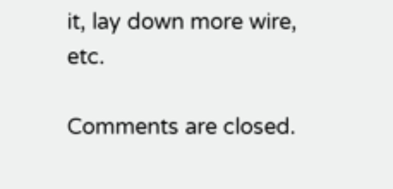it, lay down more wire, etc.

Comments are closed.